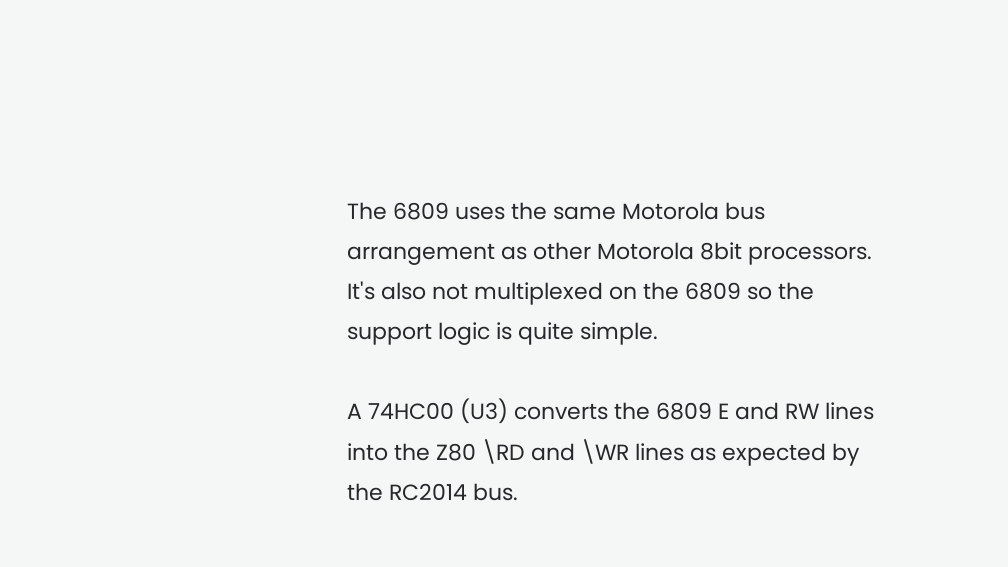The 6809 uses the same Motorola bus arrangement as other Motorola 8bit processors. It's also not multiplexed on the 6809 so the support logic is quite simple.

A 74HC00 (U3) converts the 6809 E and RW lines into the Z80 \RD and \WR lines as expected by the RC2014 bus.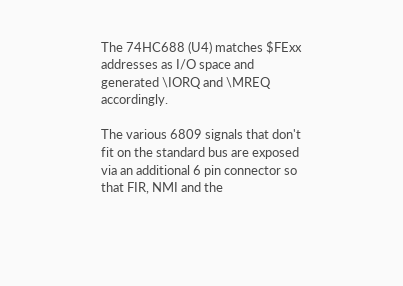The 74HC688 (U4) matches $FExx addresses as I/O space and generated \IORQ and \MREQ accordingly.

The various 6809 signals that don't fit on the standard bus are exposed via an additional 6 pin connector so that FIR, NMI and the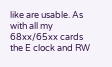like are usable. As with all my 68xx/65xx cards the E clock and RW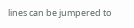lines can be jumpered to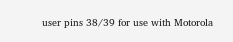user pins 38/39 for use with Motorola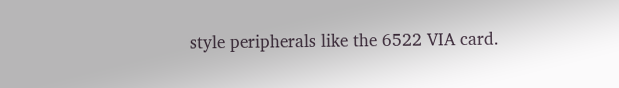style peripherals like the 6522 VIA card.